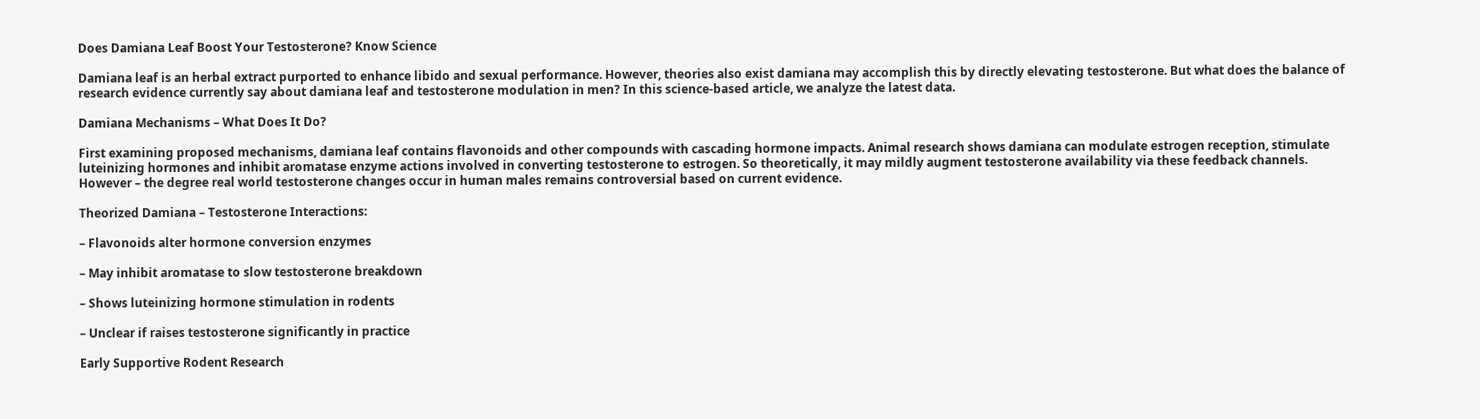Does Damiana Leaf Boost Your Testosterone? Know Science

Damiana leaf is an herbal extract purported to enhance libido and sexual performance. However, theories also exist damiana may accomplish this by directly elevating testosterone. But what does the balance of research evidence currently say about damiana leaf and testosterone modulation in men? In this science-based article, we analyze the latest data.

Damiana Mechanisms – What Does It Do?

First examining proposed mechanisms, damiana leaf contains flavonoids and other compounds with cascading hormone impacts. Animal research shows damiana can modulate estrogen reception, stimulate luteinizing hormones and inhibit aromatase enzyme actions involved in converting testosterone to estrogen. So theoretically, it may mildly augment testosterone availability via these feedback channels. However – the degree real world testosterone changes occur in human males remains controversial based on current evidence.

Theorized Damiana – Testosterone Interactions:

– Flavonoids alter hormone conversion enzymes

– May inhibit aromatase to slow testosterone breakdown

– Shows luteinizing hormone stimulation in rodents

– Unclear if raises testosterone significantly in practice

Early Supportive Rodent Research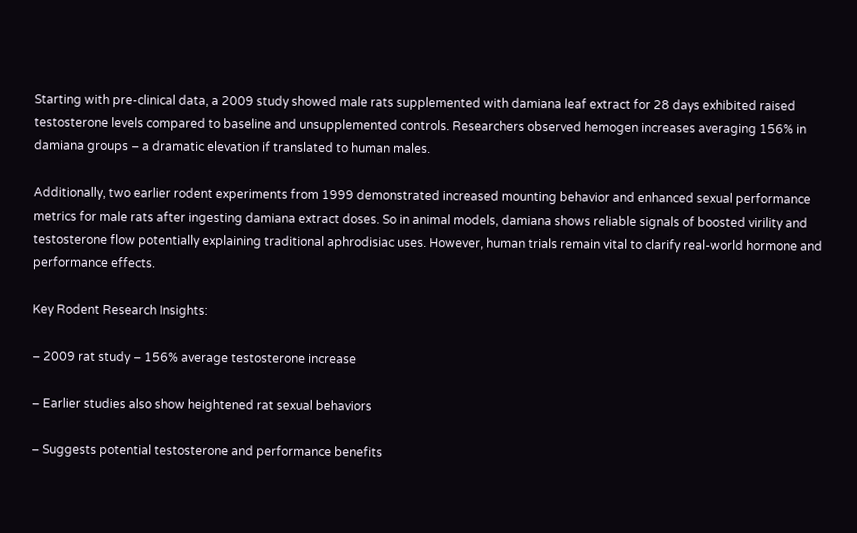Starting with pre-clinical data, a 2009 study showed male rats supplemented with damiana leaf extract for 28 days exhibited raised testosterone levels compared to baseline and unsupplemented controls. Researchers observed hemogen increases averaging 156% in damiana groups – a dramatic elevation if translated to human males.

Additionally, two earlier rodent experiments from 1999 demonstrated increased mounting behavior and enhanced sexual performance metrics for male rats after ingesting damiana extract doses. So in animal models, damiana shows reliable signals of boosted virility and testosterone flow potentially explaining traditional aphrodisiac uses. However, human trials remain vital to clarify real-world hormone and performance effects.

Key Rodent Research Insights:

– 2009 rat study – 156% average testosterone increase

– Earlier studies also show heightened rat sexual behaviors

– Suggests potential testosterone and performance benefits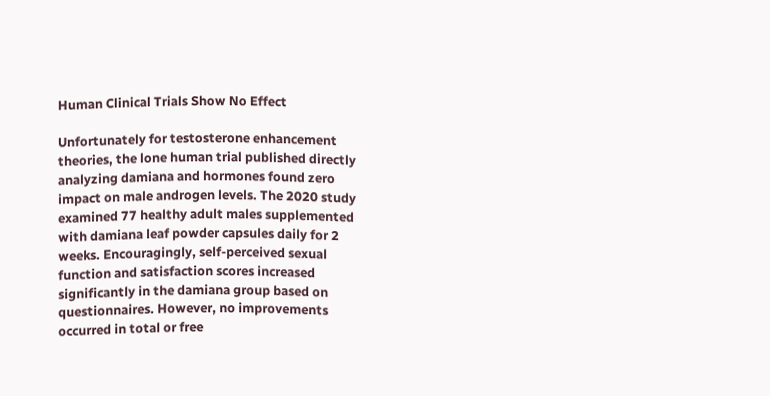Human Clinical Trials Show No Effect

Unfortunately for testosterone enhancement theories, the lone human trial published directly analyzing damiana and hormones found zero impact on male androgen levels. The 2020 study examined 77 healthy adult males supplemented with damiana leaf powder capsules daily for 2 weeks. Encouragingly, self-perceived sexual function and satisfaction scores increased significantly in the damiana group based on questionnaires. However, no improvements occurred in total or free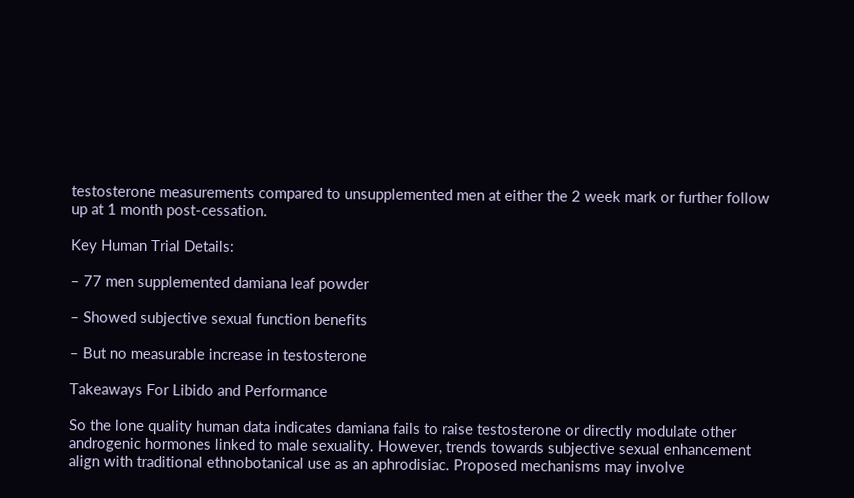testosterone measurements compared to unsupplemented men at either the 2 week mark or further follow up at 1 month post-cessation.

Key Human Trial Details:

– 77 men supplemented damiana leaf powder

– Showed subjective sexual function benefits

– But no measurable increase in testosterone

Takeaways For Libido and Performance

So the lone quality human data indicates damiana fails to raise testosterone or directly modulate other androgenic hormones linked to male sexuality. However, trends towards subjective sexual enhancement align with traditional ethnobotanical use as an aphrodisiac. Proposed mechanisms may involve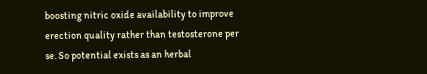boosting nitric oxide availability to improve erection quality rather than testosterone per se. So potential exists as an herbal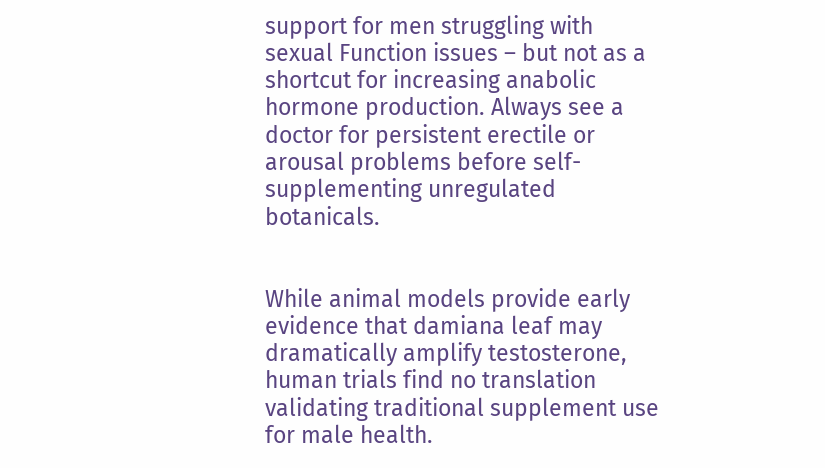support for men struggling with sexual Function issues – but not as a shortcut for increasing anabolic hormone production. Always see a doctor for persistent erectile or arousal problems before self-supplementing unregulated botanicals.


While animal models provide early evidence that damiana leaf may dramatically amplify testosterone, human trials find no translation validating traditional supplement use for male health.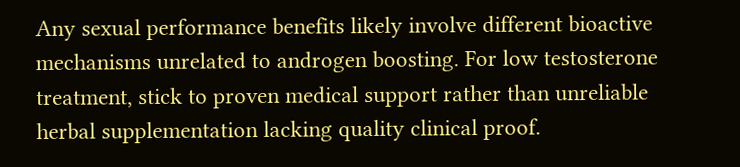Any sexual performance benefits likely involve different bioactive mechanisms unrelated to androgen boosting. For low testosterone treatment, stick to proven medical support rather than unreliable herbal supplementation lacking quality clinical proof.